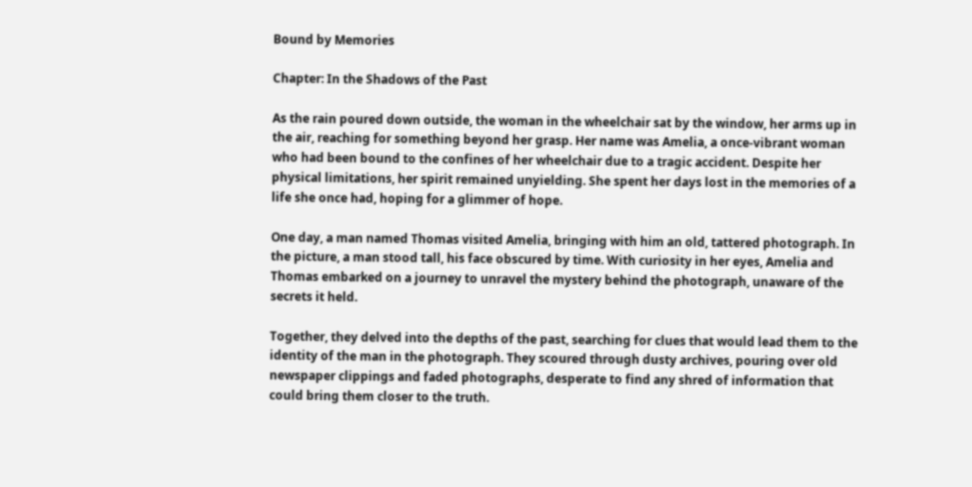Bound by Memories

Chapter: In the Shadows of the Past

As the rain poured down outside, the woman in the wheelchair sat by the window, her arms up in the air, reaching for something beyond her grasp. Her name was Amelia, a once-vibrant woman who had been bound to the confines of her wheelchair due to a tragic accident. Despite her physical limitations, her spirit remained unyielding. She spent her days lost in the memories of a life she once had, hoping for a glimmer of hope.

One day, a man named Thomas visited Amelia, bringing with him an old, tattered photograph. In the picture, a man stood tall, his face obscured by time. With curiosity in her eyes, Amelia and Thomas embarked on a journey to unravel the mystery behind the photograph, unaware of the secrets it held.

Together, they delved into the depths of the past, searching for clues that would lead them to the identity of the man in the photograph. They scoured through dusty archives, pouring over old newspaper clippings and faded photographs, desperate to find any shred of information that could bring them closer to the truth.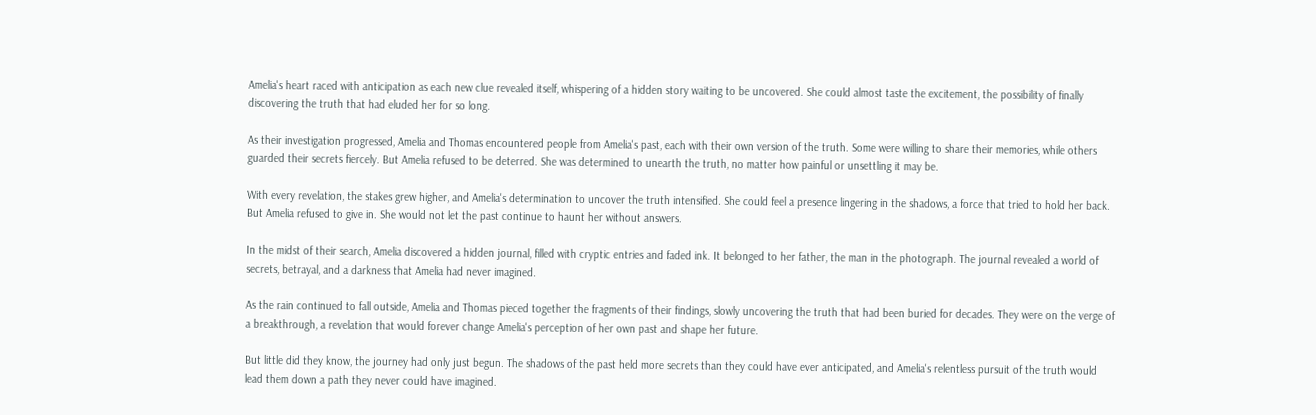Amelia's heart raced with anticipation as each new clue revealed itself, whispering of a hidden story waiting to be uncovered. She could almost taste the excitement, the possibility of finally discovering the truth that had eluded her for so long.

As their investigation progressed, Amelia and Thomas encountered people from Amelia's past, each with their own version of the truth. Some were willing to share their memories, while others guarded their secrets fiercely. But Amelia refused to be deterred. She was determined to unearth the truth, no matter how painful or unsettling it may be.

With every revelation, the stakes grew higher, and Amelia's determination to uncover the truth intensified. She could feel a presence lingering in the shadows, a force that tried to hold her back. But Amelia refused to give in. She would not let the past continue to haunt her without answers.

In the midst of their search, Amelia discovered a hidden journal, filled with cryptic entries and faded ink. It belonged to her father, the man in the photograph. The journal revealed a world of secrets, betrayal, and a darkness that Amelia had never imagined.

As the rain continued to fall outside, Amelia and Thomas pieced together the fragments of their findings, slowly uncovering the truth that had been buried for decades. They were on the verge of a breakthrough, a revelation that would forever change Amelia's perception of her own past and shape her future.

But little did they know, the journey had only just begun. The shadows of the past held more secrets than they could have ever anticipated, and Amelia's relentless pursuit of the truth would lead them down a path they never could have imagined.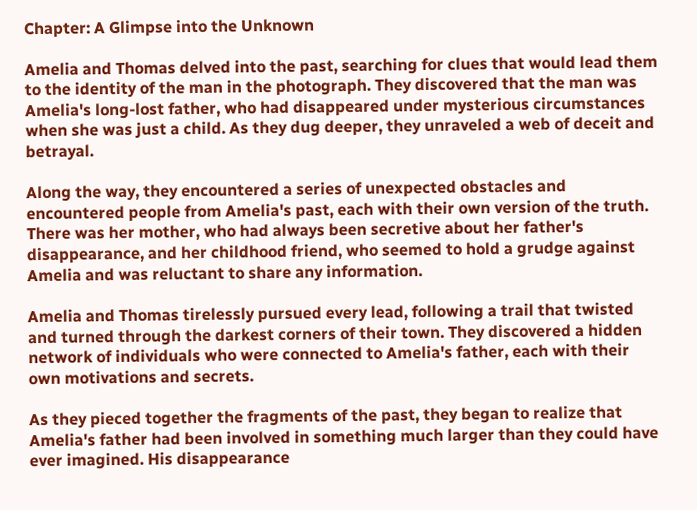Chapter: A Glimpse into the Unknown

Amelia and Thomas delved into the past, searching for clues that would lead them to the identity of the man in the photograph. They discovered that the man was Amelia's long-lost father, who had disappeared under mysterious circumstances when she was just a child. As they dug deeper, they unraveled a web of deceit and betrayal.

Along the way, they encountered a series of unexpected obstacles and encountered people from Amelia's past, each with their own version of the truth. There was her mother, who had always been secretive about her father's disappearance, and her childhood friend, who seemed to hold a grudge against Amelia and was reluctant to share any information.

Amelia and Thomas tirelessly pursued every lead, following a trail that twisted and turned through the darkest corners of their town. They discovered a hidden network of individuals who were connected to Amelia's father, each with their own motivations and secrets.

As they pieced together the fragments of the past, they began to realize that Amelia's father had been involved in something much larger than they could have ever imagined. His disappearance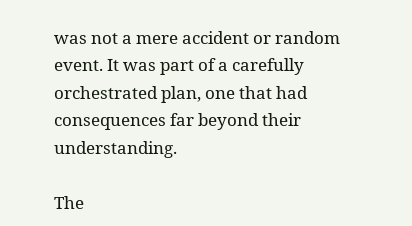was not a mere accident or random event. It was part of a carefully orchestrated plan, one that had consequences far beyond their understanding.

The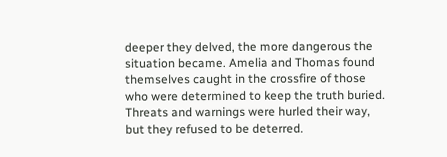deeper they delved, the more dangerous the situation became. Amelia and Thomas found themselves caught in the crossfire of those who were determined to keep the truth buried. Threats and warnings were hurled their way, but they refused to be deterred.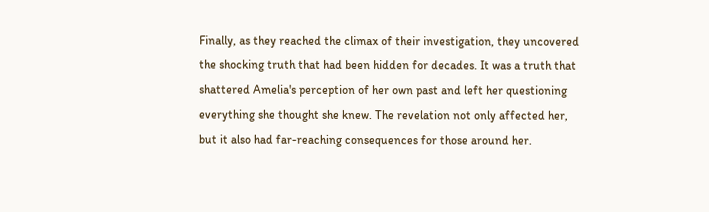Finally, as they reached the climax of their investigation, they uncovered the shocking truth that had been hidden for decades. It was a truth that shattered Amelia's perception of her own past and left her questioning everything she thought she knew. The revelation not only affected her, but it also had far-reaching consequences for those around her.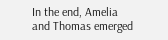In the end, Amelia and Thomas emerged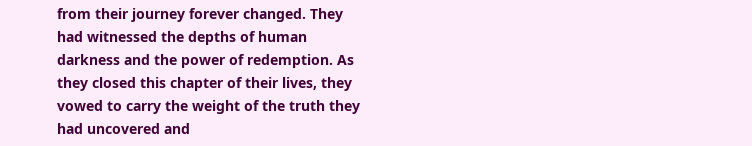from their journey forever changed. They had witnessed the depths of human darkness and the power of redemption. As they closed this chapter of their lives, they vowed to carry the weight of the truth they had uncovered and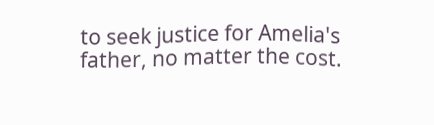to seek justice for Amelia's father, no matter the cost.